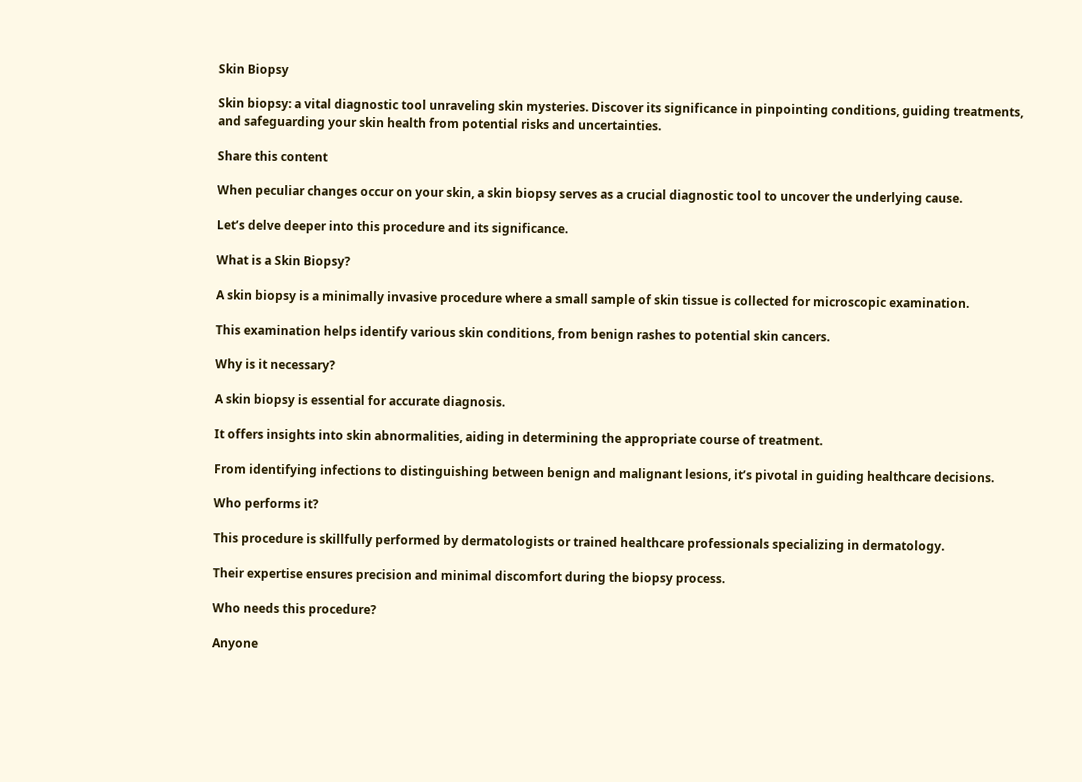Skin Biopsy

Skin biopsy: a vital diagnostic tool unraveling skin mysteries. Discover its significance in pinpointing conditions, guiding treatments, and safeguarding your skin health from potential risks and uncertainties.

Share this content

When peculiar changes occur on your skin, a skin biopsy serves as a crucial diagnostic tool to uncover the underlying cause.

Let’s delve deeper into this procedure and its significance.

What is a Skin Biopsy?

A skin biopsy is a minimally invasive procedure where a small sample of skin tissue is collected for microscopic examination.

This examination helps identify various skin conditions, from benign rashes to potential skin cancers.

Why is it necessary?

A skin biopsy is essential for accurate diagnosis.

It offers insights into skin abnormalities, aiding in determining the appropriate course of treatment.

From identifying infections to distinguishing between benign and malignant lesions, it’s pivotal in guiding healthcare decisions.

Who performs it?

This procedure is skillfully performed by dermatologists or trained healthcare professionals specializing in dermatology.

Their expertise ensures precision and minimal discomfort during the biopsy process.

Who needs this procedure?

Anyone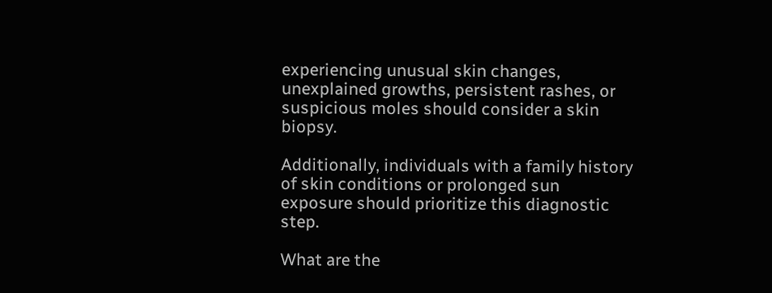experiencing unusual skin changes, unexplained growths, persistent rashes, or suspicious moles should consider a skin biopsy.

Additionally, individuals with a family history of skin conditions or prolonged sun exposure should prioritize this diagnostic step.

What are the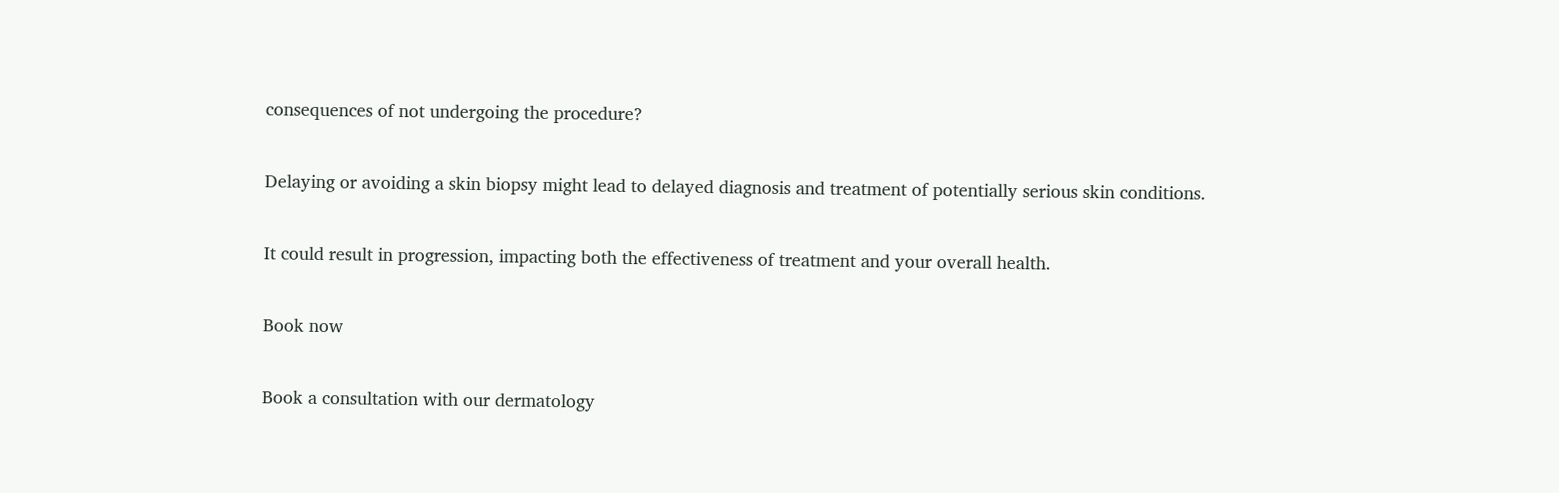consequences of not undergoing the procedure?

Delaying or avoiding a skin biopsy might lead to delayed diagnosis and treatment of potentially serious skin conditions.

It could result in progression, impacting both the effectiveness of treatment and your overall health.

Book now

Book a consultation with our dermatology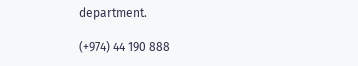department.

(+974) 44 190 888